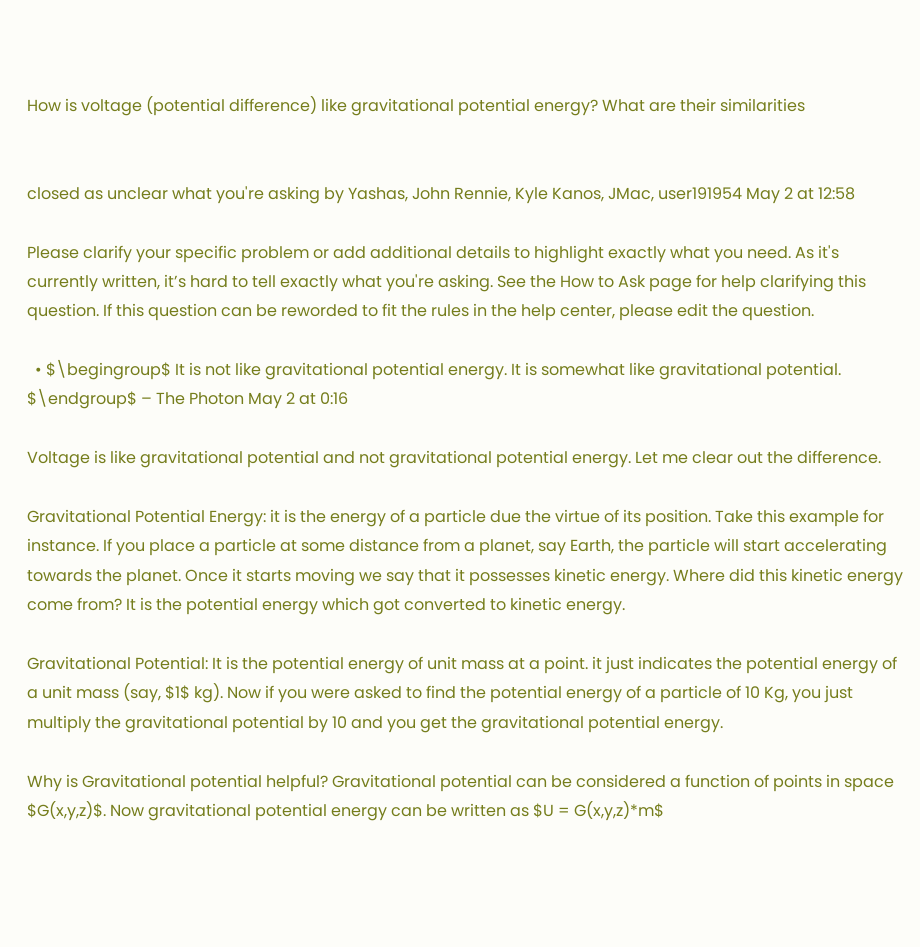How is voltage (potential difference) like gravitational potential energy? What are their similarities


closed as unclear what you're asking by Yashas, John Rennie, Kyle Kanos, JMac, user191954 May 2 at 12:58

Please clarify your specific problem or add additional details to highlight exactly what you need. As it's currently written, it’s hard to tell exactly what you're asking. See the How to Ask page for help clarifying this question. If this question can be reworded to fit the rules in the help center, please edit the question.

  • $\begingroup$ It is not like gravitational potential energy. It is somewhat like gravitational potential. $\endgroup$ – The Photon May 2 at 0:16

Voltage is like gravitational potential and not gravitational potential energy. Let me clear out the difference.

Gravitational Potential Energy: it is the energy of a particle due the virtue of its position. Take this example for instance. If you place a particle at some distance from a planet, say Earth, the particle will start accelerating towards the planet. Once it starts moving we say that it possesses kinetic energy. Where did this kinetic energy come from? It is the potential energy which got converted to kinetic energy.

Gravitational Potential: It is the potential energy of unit mass at a point. it just indicates the potential energy of a unit mass (say, $1$ kg). Now if you were asked to find the potential energy of a particle of 10 Kg, you just multiply the gravitational potential by 10 and you get the gravitational potential energy.

Why is Gravitational potential helpful? Gravitational potential can be considered a function of points in space $G(x,y,z)$. Now gravitational potential energy can be written as $U = G(x,y,z)*m$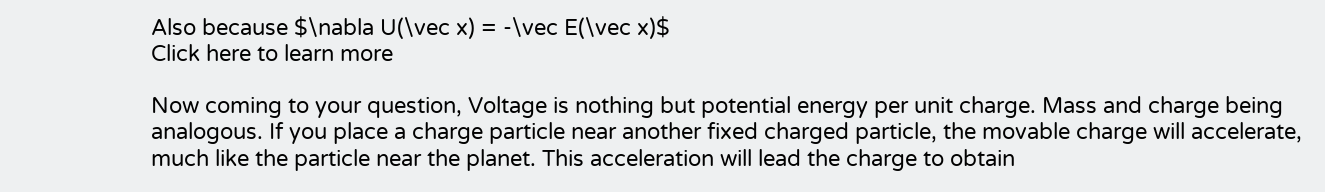Also because $\nabla U(\vec x) = -\vec E(\vec x)$
Click here to learn more

Now coming to your question, Voltage is nothing but potential energy per unit charge. Mass and charge being analogous. If you place a charge particle near another fixed charged particle, the movable charge will accelerate, much like the particle near the planet. This acceleration will lead the charge to obtain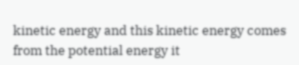kinetic energy and this kinetic energy comes from the potential energy it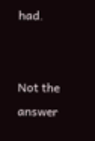had.


Not the answer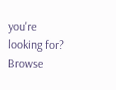you're looking for? Browse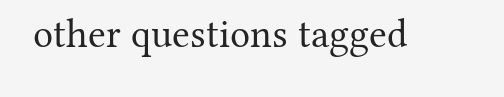other questions tagged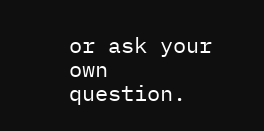or ask your own question.